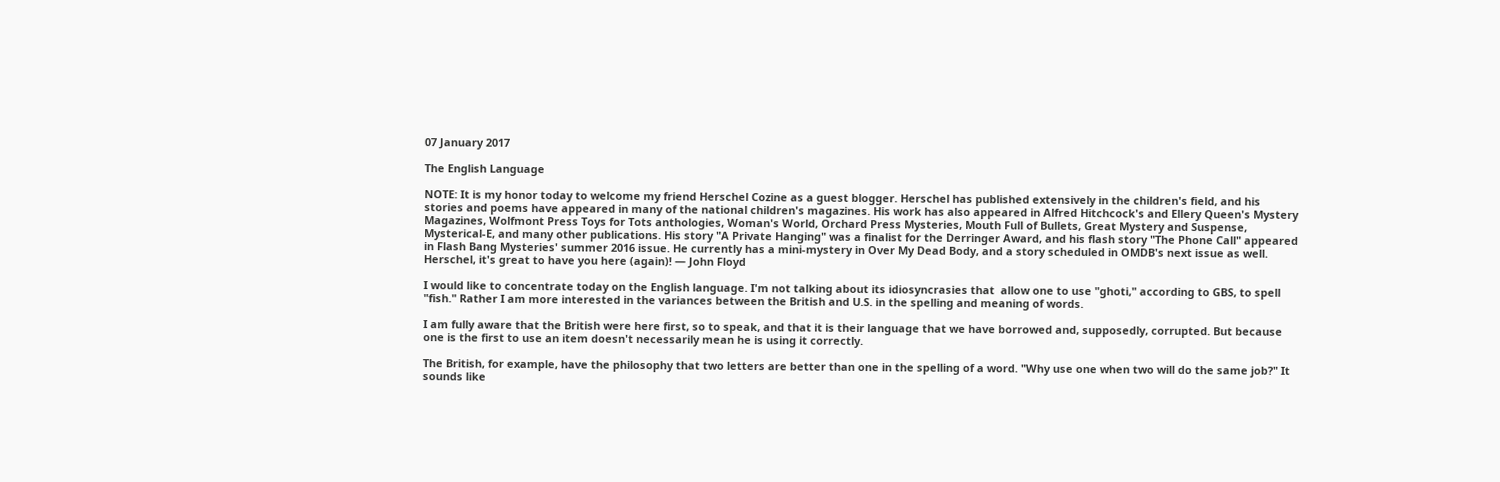07 January 2017

The English Language

NOTE: It is my honor today to welcome my friend Herschel Cozine as a guest blogger. Herschel has published extensively in the children's field, and his stories and poems have appeared in many of the national children's magazines. His work has also appeared in Alfred Hitchcock's and Ellery Queen's Mystery Magazines, Wolfmont Press Toys for Tots anthologies, Woman's World, Orchard Press Mysteries, Mouth Full of Bullets, Great Mystery and Suspense, Mysterical-E, and many other publications. His story "A Private Hanging" was a finalist for the Derringer Award, and his flash story "The Phone Call" appeared in Flash Bang Mysteries' summer 2016 issue. He currently has a mini-mystery in Over My Dead Body, and a story scheduled in OMDB's next issue as well. Herschel, it's great to have you here (again)! — John Floyd

I would like to concentrate today on the English language. I'm not talking about its idiosyncrasies that  allow one to use "ghoti," according to GBS, to spell "fish." Rather I am more interested in the variances between the British and U.S. in the spelling and meaning of words.

I am fully aware that the British were here first, so to speak, and that it is their language that we have borrowed and, supposedly, corrupted. But because one is the first to use an item doesn't necessarily mean he is using it correctly.

The British, for example, have the philosophy that two letters are better than one in the spelling of a word. "Why use one when two will do the same job?" It sounds like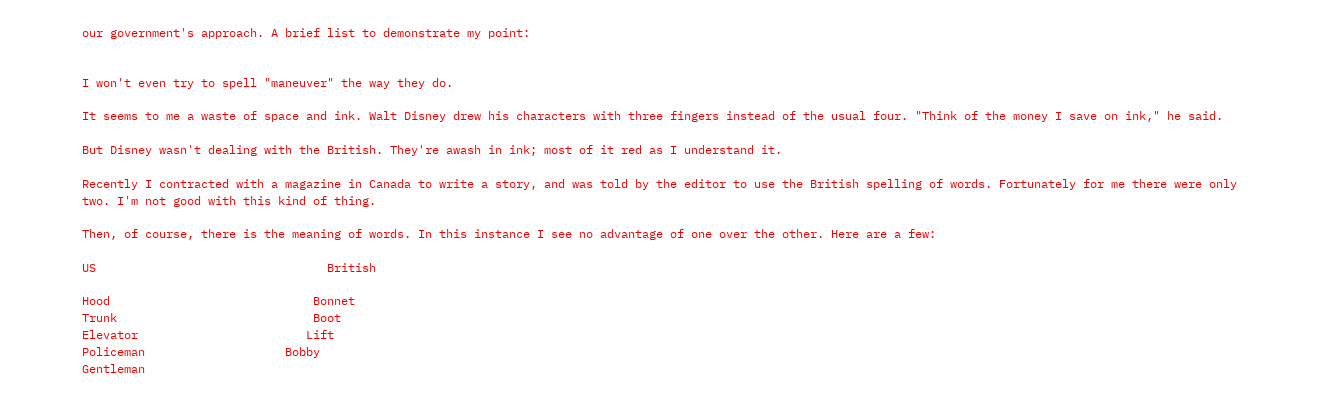our government's approach. A brief list to demonstrate my point:


I won't even try to spell "maneuver" the way they do.

It seems to me a waste of space and ink. Walt Disney drew his characters with three fingers instead of the usual four. "Think of the money I save on ink," he said.

But Disney wasn't dealing with the British. They're awash in ink; most of it red as I understand it.

Recently I contracted with a magazine in Canada to write a story, and was told by the editor to use the British spelling of words. Fortunately for me there were only two. I'm not good with this kind of thing.

Then, of course, there is the meaning of words. In this instance I see no advantage of one over the other. Here are a few:

US                                 British

Hood                             Bonnet
Trunk                            Boot
Elevator                        Lift
Policeman                    Bobby
Gentleman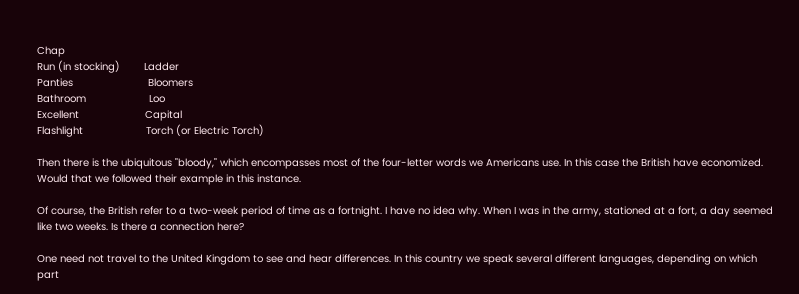Chap
Run (in stocking)        Ladder
Panties                         Bloomers
Bathroom                     Loo
Excellent                      Capital
Flashlight                     Torch (or Electric Torch)

Then there is the ubiquitous "bloody," which encompasses most of the four-letter words we Americans use. In this case the British have economized. Would that we followed their example in this instance.

Of course, the British refer to a two-week period of time as a fortnight. I have no idea why. When I was in the army, stationed at a fort, a day seemed like two weeks. Is there a connection here?

One need not travel to the United Kingdom to see and hear differences. In this country we speak several different languages, depending on which part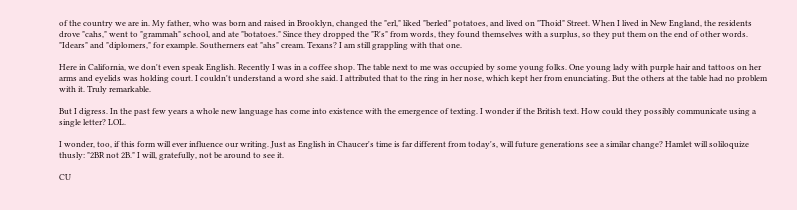of the country we are in. My father, who was born and raised in Brooklyn, changed the "erl," liked "berled" potatoes, and lived on "Thoid" Street. When I lived in New England, the residents drove "cahs," went to "grammah" school, and ate "botatoes." Since they dropped the "R's" from words, they found themselves with a surplus, so they put them on the end of other words. "Idears" and "diplomers," for example. Southerners eat "ahs" cream. Texans? I am still grappling with that one.

Here in California, we don't even speak English. Recently I was in a coffee shop. The table next to me was occupied by some young folks. One young lady with purple hair and tattoos on her arms and eyelids was holding court. I couldn't understand a word she said. I attributed that to the ring in her nose, which kept her from enunciating. But the others at the table had no problem with it. Truly remarkable.

But I digress. In the past few years a whole new language has come into existence with the emergence of texting. I wonder if the British text. How could they possibly communicate using a single letter? LOL.

I wonder, too, if this form will ever influence our writing. Just as English in Chaucer's time is far different from today's, will future generations see a similar change? Hamlet will soliloquize thusly: "2BR not 2B." I will, gratefully, not be around to see it.

CU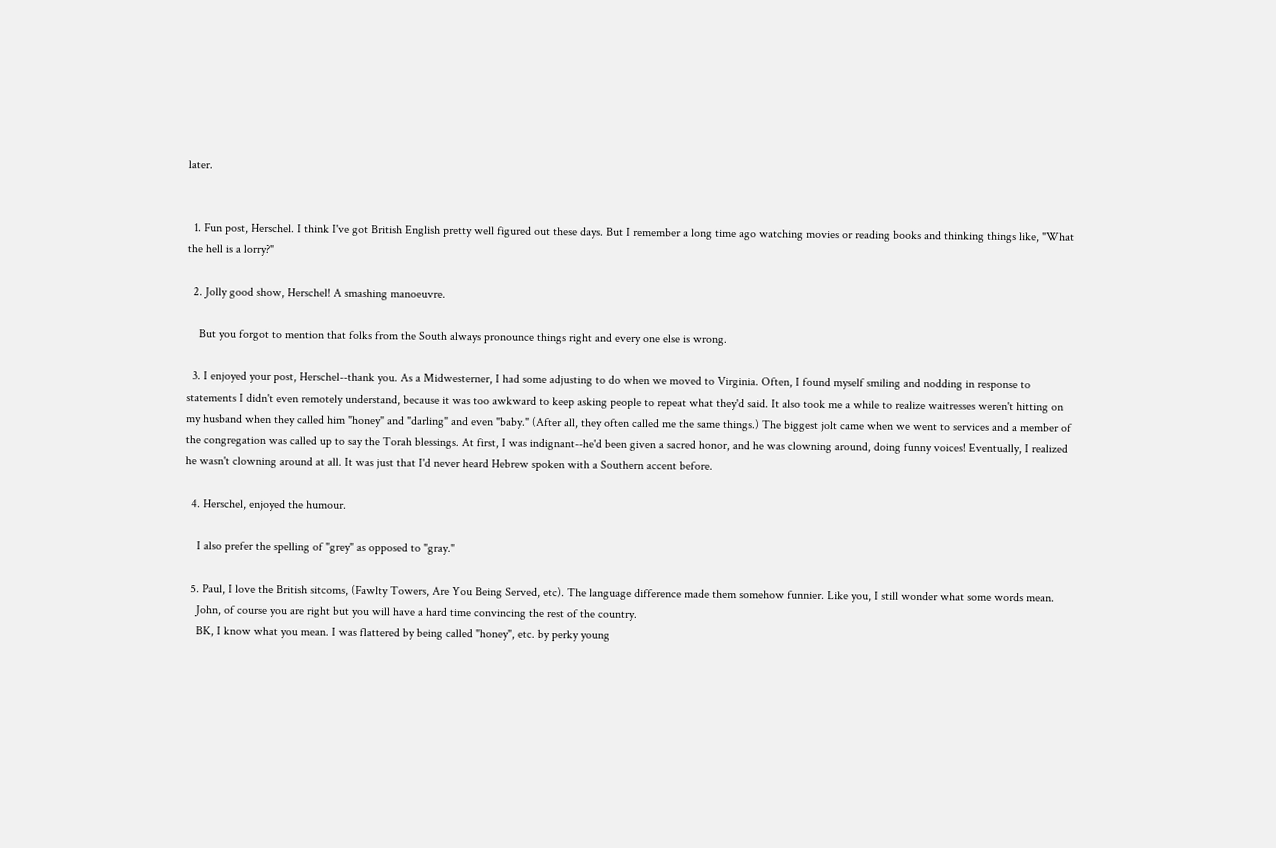later.


  1. Fun post, Herschel. I think I've got British English pretty well figured out these days. But I remember a long time ago watching movies or reading books and thinking things like, "What the hell is a lorry?"

  2. Jolly good show, Herschel! A smashing manoeuvre.

    But you forgot to mention that folks from the South always pronounce things right and every one else is wrong.

  3. I enjoyed your post, Herschel--thank you. As a Midwesterner, I had some adjusting to do when we moved to Virginia. Often, I found myself smiling and nodding in response to statements I didn't even remotely understand, because it was too awkward to keep asking people to repeat what they'd said. It also took me a while to realize waitresses weren't hitting on my husband when they called him "honey" and "darling" and even "baby." (After all, they often called me the same things.) The biggest jolt came when we went to services and a member of the congregation was called up to say the Torah blessings. At first, I was indignant--he'd been given a sacred honor, and he was clowning around, doing funny voices! Eventually, I realized he wasn't clowning around at all. It was just that I'd never heard Hebrew spoken with a Southern accent before.

  4. Herschel, enjoyed the humour.

    I also prefer the spelling of "grey" as opposed to "gray."

  5. Paul, I love the British sitcoms, (Fawlty Towers, Are You Being Served, etc). The language difference made them somehow funnier. Like you, I still wonder what some words mean.
    John, of course you are right but you will have a hard time convincing the rest of the country.
    BK, I know what you mean. I was flattered by being called "honey", etc. by perky young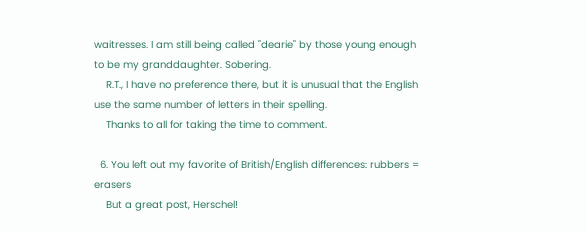waitresses. I am still being called "dearie" by those young enough to be my granddaughter. Sobering.
    R.T., I have no preference there, but it is unusual that the English use the same number of letters in their spelling.
    Thanks to all for taking the time to comment.

  6. You left out my favorite of British/English differences: rubbers = erasers
    But a great post, Herschel!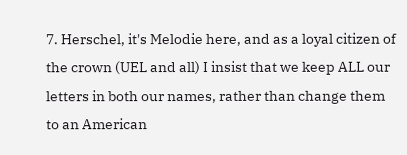7. Herschel, it's Melodie here, and as a loyal citizen of the crown (UEL and all) I insist that we keep ALL our letters in both our names, rather than change them to an American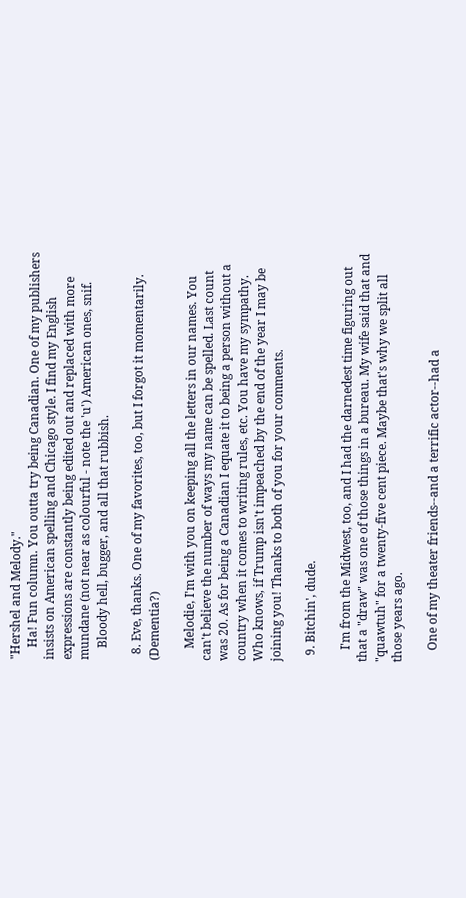"Hershel and Melody."
    Ha! Fun column. You outta try being Canadian. One of my publishers insists on American spelling and Chicago style. I find my English expressions are constantly being edited out and replaced with more mundane (not near as colourful - note the 'u') American ones, snif.
    Bloody hell, bugger, and all that rubbish.

  8. Eve, thanks. One of my favorites, too, but I forgot it momentarily. (Dementia?)

    Melodie, I'm with you on keeping all the letters in our names. You can't believe the number of ways my name can be spelled. Last count was 20. As for being a Canadian I equate it to being a person without a country when it comes to writing rules, etc. You have my sympathy. Who knows, if Trump isn't impeached by the end of the year I may be joining you! Thanks to both of you for your comments.

  9. Bitchin', dude.

    I'm from the Midwest, too, and I had the darnedest time figuring out that a "draw" was one of those things in a bureau. My wife said that and "quawtuh" for a twenty-five cent piece. Maybe that's why we split all those years ago.

    One of my theater friends--and a terrific actor--had a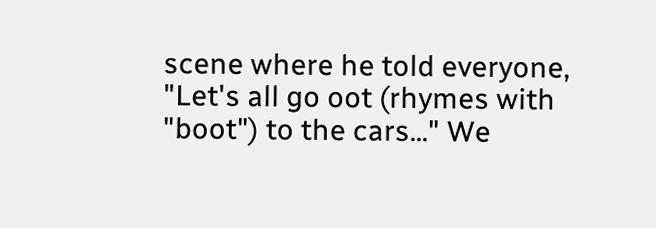scene where he told everyone, "Let's all go oot (rhymes with "boot") to the cars..." We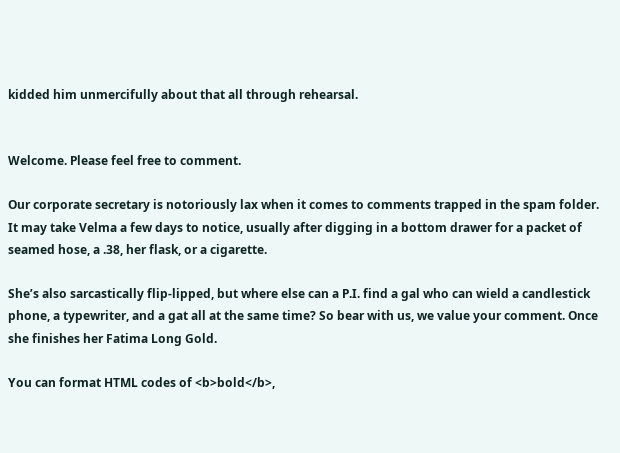kidded him unmercifully about that all through rehearsal.


Welcome. Please feel free to comment.

Our corporate secretary is notoriously lax when it comes to comments trapped in the spam folder. It may take Velma a few days to notice, usually after digging in a bottom drawer for a packet of seamed hose, a .38, her flask, or a cigarette.

She’s also sarcastically flip-lipped, but where else can a P.I. find a gal who can wield a candlestick phone, a typewriter, and a gat all at the same time? So bear with us, we value your comment. Once she finishes her Fatima Long Gold.

You can format HTML codes of <b>bold</b>,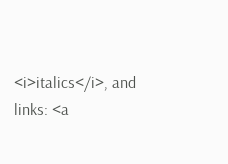<i>italics</i>, and links: <a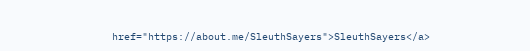href="https://about.me/SleuthSayers">SleuthSayers</a>